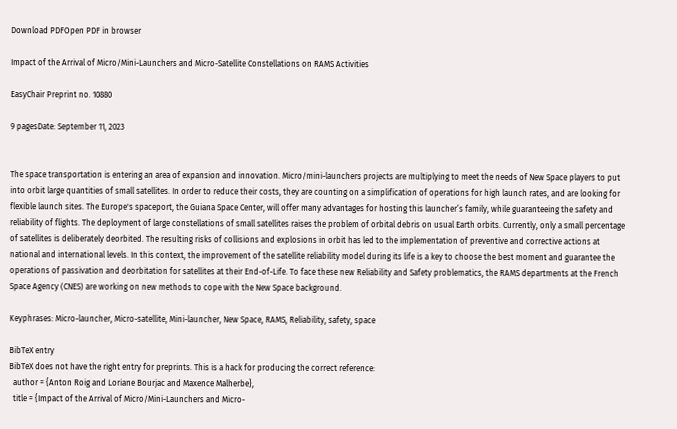Download PDFOpen PDF in browser

Impact of the Arrival of Micro/Mini-Launchers and Micro-Satellite Constellations on RAMS Activities

EasyChair Preprint no. 10880

9 pagesDate: September 11, 2023


The space transportation is entering an area of expansion and innovation. Micro/mini-launchers projects are multiplying to meet the needs of New Space players to put into orbit large quantities of small satellites. In order to reduce their costs, they are counting on a simplification of operations for high launch rates, and are looking for flexible launch sites. The Europe's spaceport, the Guiana Space Center, will offer many advantages for hosting this launcher’s family, while guaranteeing the safety and reliability of flights. The deployment of large constellations of small satellites raises the problem of orbital debris on usual Earth orbits. Currently, only a small percentage of satellites is deliberately deorbited. The resulting risks of collisions and explosions in orbit has led to the implementation of preventive and corrective actions at national and international levels. In this context, the improvement of the satellite reliability model during its life is a key to choose the best moment and guarantee the operations of passivation and deorbitation for satellites at their End-of-Life. To face these new Reliability and Safety problematics, the RAMS departments at the French Space Agency (CNES) are working on new methods to cope with the New Space background.

Keyphrases: Micro-launcher, Micro-satellite, Mini-launcher, New Space, RAMS, Reliability, safety, space

BibTeX entry
BibTeX does not have the right entry for preprints. This is a hack for producing the correct reference:
  author = {Anton Roig and Loriane Bourjac and Maxence Malherbe},
  title = {Impact of the Arrival of Micro/Mini-Launchers and Micro-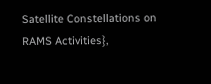Satellite Constellations on RAMS Activities},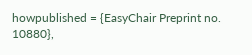howpublished = {EasyChair Preprint no. 10880},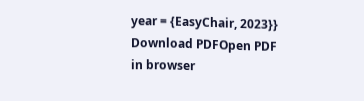year = {EasyChair, 2023}}
Download PDFOpen PDF in browser